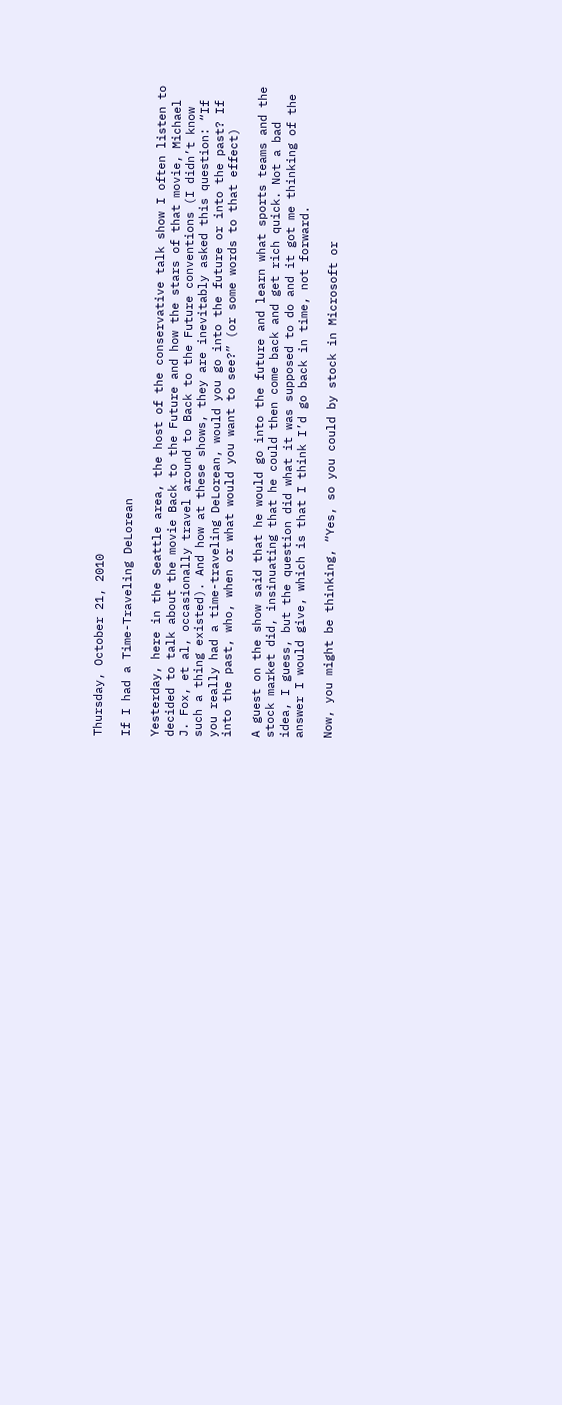Thursday, October 21, 2010

If I had a Time-Traveling DeLorean

Yesterday, here in the Seattle area, the host of the conservative talk show I often listen to decided to talk about the movie Back to the Future and how the stars of that movie, Michael J. Fox, et al, occasionally travel around to Back to the Future conventions (I didn’t know such a thing existed). And how at these shows, they are inevitably asked this question: “If you really had a time-traveling DeLorean, would you go into the future or into the past? If into the past, who, when or what would you want to see?” (or some words to that effect)

A guest on the show said that he would go into the future and learn what sports teams and the stock market did, insinuating that he could then come back and get rich quick. Not a bad idea, I guess, but the question did what it was supposed to do and it got me thinking of the answer I would give, which is that I think I’d go back in time, not forward.

Now, you might be thinking, “Yes, so you could by stock in Microsoft or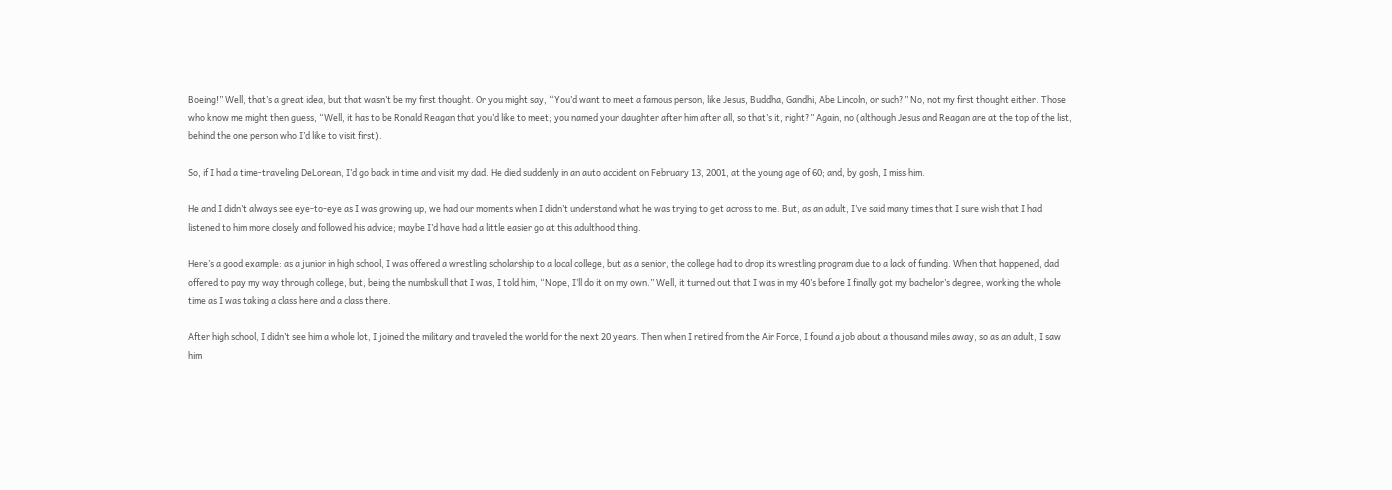Boeing!” Well, that’s a great idea, but that wasn’t be my first thought. Or you might say, “You’d want to meet a famous person, like Jesus, Buddha, Gandhi, Abe Lincoln, or such?” No, not my first thought either. Those who know me might then guess, “Well, it has to be Ronald Reagan that you’d like to meet; you named your daughter after him after all, so that’s it, right?” Again, no (although Jesus and Reagan are at the top of the list, behind the one person who I’d like to visit first).

So, if I had a time-traveling DeLorean, I’d go back in time and visit my dad. He died suddenly in an auto accident on February 13, 2001, at the young age of 60; and, by gosh, I miss him.

He and I didn’t always see eye-to-eye as I was growing up, we had our moments when I didn’t understand what he was trying to get across to me. But, as an adult, I’ve said many times that I sure wish that I had listened to him more closely and followed his advice; maybe I’d have had a little easier go at this adulthood thing.

Here’s a good example: as a junior in high school, I was offered a wrestling scholarship to a local college, but as a senior, the college had to drop its wrestling program due to a lack of funding. When that happened, dad offered to pay my way through college, but, being the numbskull that I was, I told him, “Nope, I’ll do it on my own.” Well, it turned out that I was in my 40’s before I finally got my bachelor’s degree, working the whole time as I was taking a class here and a class there.

After high school, I didn’t see him a whole lot, I joined the military and traveled the world for the next 20 years. Then when I retired from the Air Force, I found a job about a thousand miles away, so as an adult, I saw him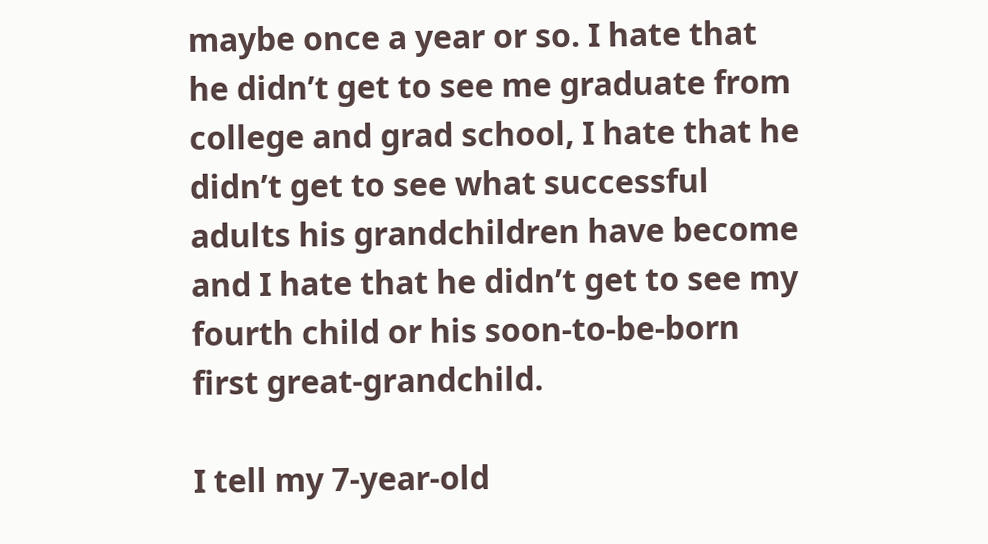maybe once a year or so. I hate that he didn’t get to see me graduate from college and grad school, I hate that he didn’t get to see what successful adults his grandchildren have become and I hate that he didn’t get to see my fourth child or his soon-to-be-born first great-grandchild.

I tell my 7-year-old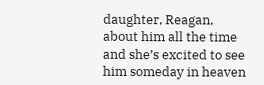daughter, Reagan, about him all the time and she’s excited to see him someday in heaven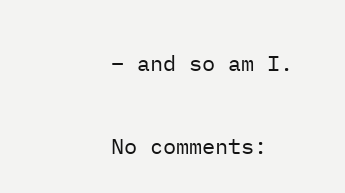– and so am I.

No comments: